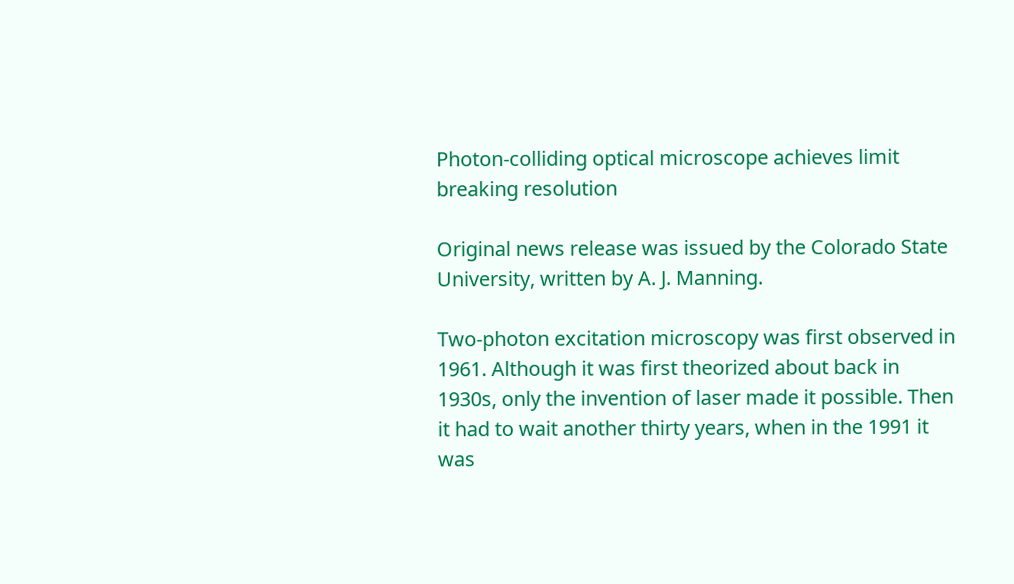Photon-colliding optical microscope achieves limit breaking resolution

Original news release was issued by the Colorado State University, written by A. J. Manning.

Two-photon excitation microscopy was first observed in 1961. Although it was first theorized about back in 1930s, only the invention of laser made it possible. Then it had to wait another thirty years, when in the 1991 it was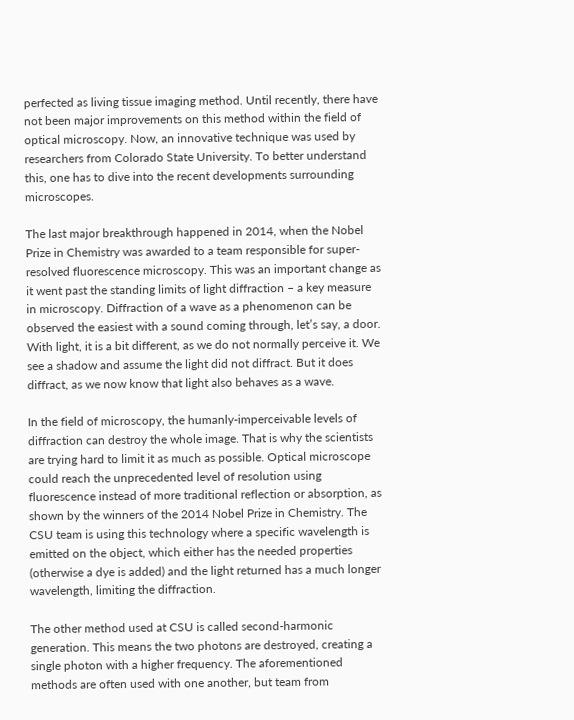perfected as living tissue imaging method. Until recently, there have not been major improvements on this method within the field of optical microscopy. Now, an innovative technique was used by researchers from Colorado State University. To better understand this, one has to dive into the recent developments surrounding microscopes.

The last major breakthrough happened in 2014, when the Nobel Prize in Chemistry was awarded to a team responsible for super-resolved fluorescence microscopy. This was an important change as it went past the standing limits of light diffraction – a key measure in microscopy. Diffraction of a wave as a phenomenon can be observed the easiest with a sound coming through, let’s say, a door. With light, it is a bit different, as we do not normally perceive it. We see a shadow and assume the light did not diffract. But it does diffract, as we now know that light also behaves as a wave.

In the field of microscopy, the humanly-imperceivable levels of diffraction can destroy the whole image. That is why the scientists are trying hard to limit it as much as possible. Optical microscope could reach the unprecedented level of resolution using fluorescence instead of more traditional reflection or absorption, as shown by the winners of the 2014 Nobel Prize in Chemistry. The CSU team is using this technology where a specific wavelength is emitted on the object, which either has the needed properties (otherwise a dye is added) and the light returned has a much longer wavelength, limiting the diffraction.

The other method used at CSU is called second-harmonic generation. This means the two photons are destroyed, creating a single photon with a higher frequency. The aforementioned methods are often used with one another, but team from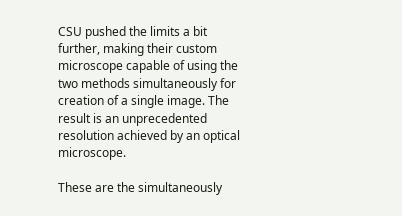CSU pushed the limits a bit further, making their custom microscope capable of using the two methods simultaneously for creation of a single image. The result is an unprecedented resolution achieved by an optical microscope.

These are the simultaneously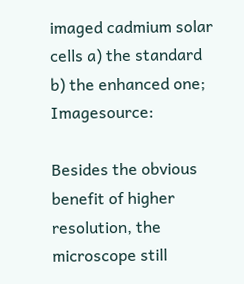imaged cadmium solar cells a) the standard b) the enhanced one; Imagesource:

Besides the obvious benefit of higher resolution, the microscope still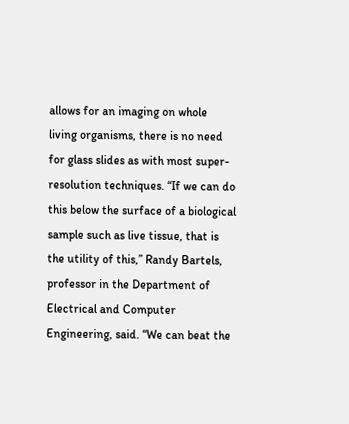allows for an imaging on whole living organisms, there is no need for glass slides as with most super-resolution techniques. “If we can do this below the surface of a biological sample such as live tissue, that is the utility of this,” Randy Bartels, professor in the Department of Electrical and Computer Engineering, said. “We can beat the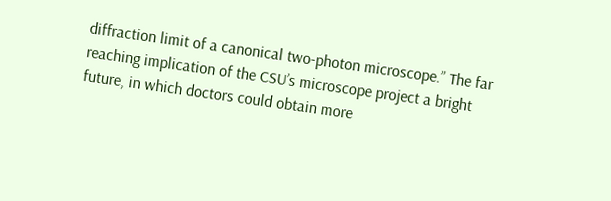diffraction limit of a canonical two-photon microscope.” The far reaching implication of the CSU’s microscope project a bright future, in which doctors could obtain more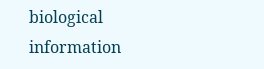biological information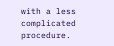with a less complicated procedure.